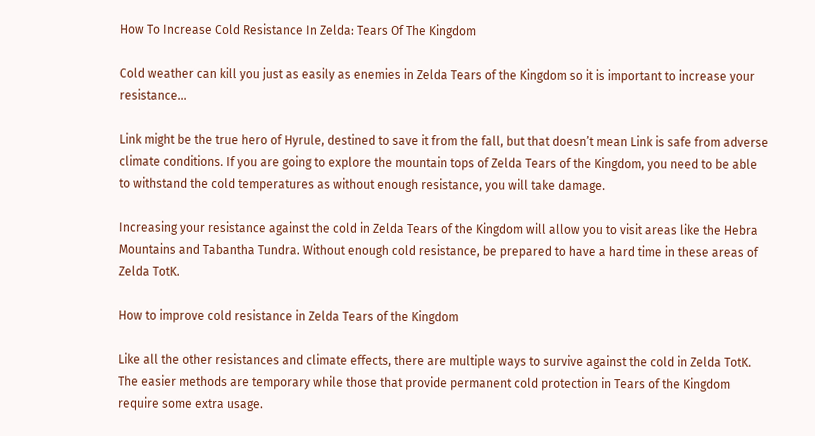How To Increase Cold Resistance In Zelda: Tears Of The Kingdom

Cold weather can kill you just as easily as enemies in Zelda Tears of the Kingdom so it is important to increase your resistance...

Link might be the true hero of Hyrule, destined to save it from the fall, but that doesn’t mean Link is safe from adverse climate conditions. If you are going to explore the mountain tops of Zelda Tears of the Kingdom, you need to be able to withstand the cold temperatures as without enough resistance, you will take damage.

Increasing your resistance against the cold in Zelda Tears of the Kingdom will allow you to visit areas like the Hebra Mountains and Tabantha Tundra. Without enough cold resistance, be prepared to have a hard time in these areas of Zelda TotK.

How to improve cold resistance in Zelda Tears of the Kingdom

Like all the other resistances and climate effects, there are multiple ways to survive against the cold in Zelda TotK. The easier methods are temporary while those that provide permanent cold protection in Tears of the Kingdom require some extra usage.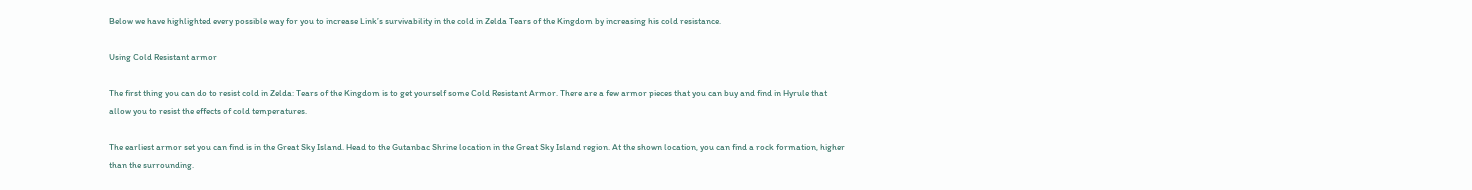Below we have highlighted every possible way for you to increase Link’s survivability in the cold in Zelda Tears of the Kingdom by increasing his cold resistance.

Using Cold Resistant armor

The first thing you can do to resist cold in Zelda: Tears of the Kingdom is to get yourself some Cold Resistant Armor. There are a few armor pieces that you can buy and find in Hyrule that allow you to resist the effects of cold temperatures.

The earliest armor set you can find is in the Great Sky Island. Head to the Gutanbac Shrine location in the Great Sky Island region. At the shown location, you can find a rock formation, higher than the surrounding.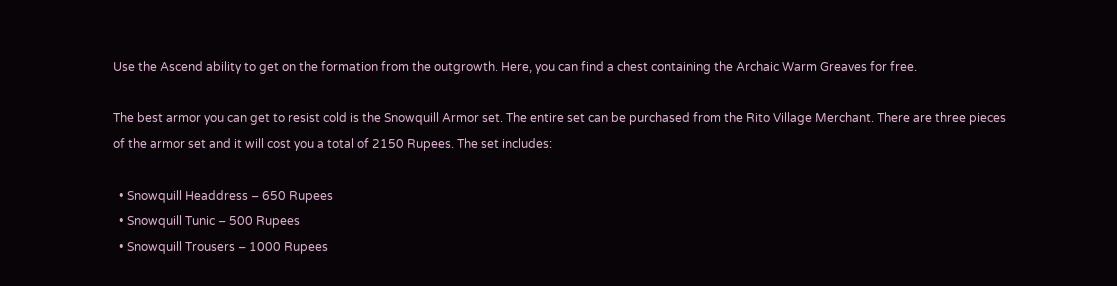Use the Ascend ability to get on the formation from the outgrowth. Here, you can find a chest containing the Archaic Warm Greaves for free.

The best armor you can get to resist cold is the Snowquill Armor set. The entire set can be purchased from the Rito Village Merchant. There are three pieces of the armor set and it will cost you a total of 2150 Rupees. The set includes:

  • Snowquill Headdress – 650 Rupees
  • Snowquill Tunic – 500 Rupees
  • Snowquill Trousers – 1000 Rupees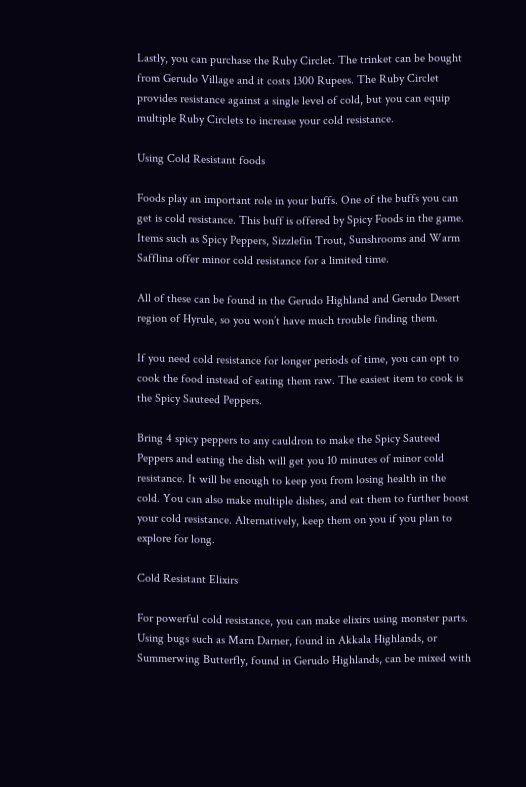Lastly, you can purchase the Ruby Circlet. The trinket can be bought from Gerudo Village and it costs 1300 Rupees. The Ruby Circlet provides resistance against a single level of cold, but you can equip multiple Ruby Circlets to increase your cold resistance.

Using Cold Resistant foods

Foods play an important role in your buffs. One of the buffs you can get is cold resistance. This buff is offered by Spicy Foods in the game. Items such as Spicy Peppers, Sizzlefin Trout, Sunshrooms and Warm Safflina offer minor cold resistance for a limited time.

All of these can be found in the Gerudo Highland and Gerudo Desert region of Hyrule, so you won’t have much trouble finding them.

If you need cold resistance for longer periods of time, you can opt to cook the food instead of eating them raw. The easiest item to cook is the Spicy Sauteed Peppers.

Bring 4 spicy peppers to any cauldron to make the Spicy Sauteed Peppers and eating the dish will get you 10 minutes of minor cold resistance. It will be enough to keep you from losing health in the cold. You can also make multiple dishes, and eat them to further boost your cold resistance. Alternatively, keep them on you if you plan to explore for long.

Cold Resistant Elixirs

For powerful cold resistance, you can make elixirs using monster parts. Using bugs such as Marn Darner, found in Akkala Highlands, or Summerwing Butterfly, found in Gerudo Highlands, can be mixed with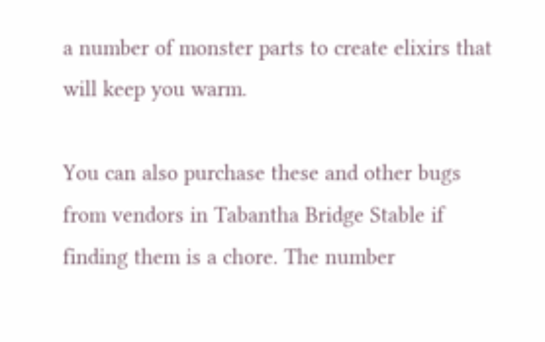a number of monster parts to create elixirs that will keep you warm.

You can also purchase these and other bugs from vendors in Tabantha Bridge Stable if finding them is a chore. The number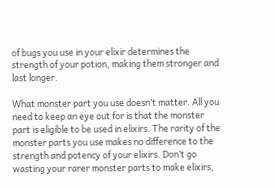of bugs you use in your elixir determines the strength of your potion, making them stronger and last longer.

What monster part you use doesn’t matter. All you need to keep an eye out for is that the monster part is eligible to be used in elixirs. The rarity of the monster parts you use makes no difference to the strength and potency of your elixirs. Don’t go wasting your rarer monster parts to make elixirs,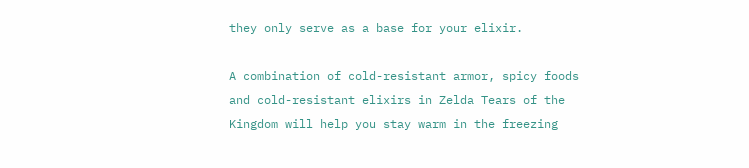they only serve as a base for your elixir.

A combination of cold-resistant armor, spicy foods and cold-resistant elixirs in Zelda Tears of the Kingdom will help you stay warm in the freezing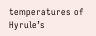temperatures of Hyrule’s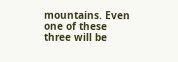mountains. Even one of these three will be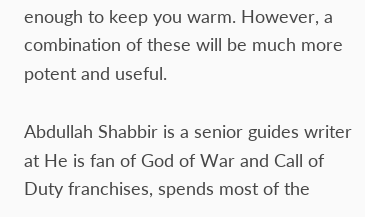enough to keep you warm. However, a combination of these will be much more potent and useful.

Abdullah Shabbir is a senior guides writer at He is fan of God of War and Call of Duty franchises, spends most of the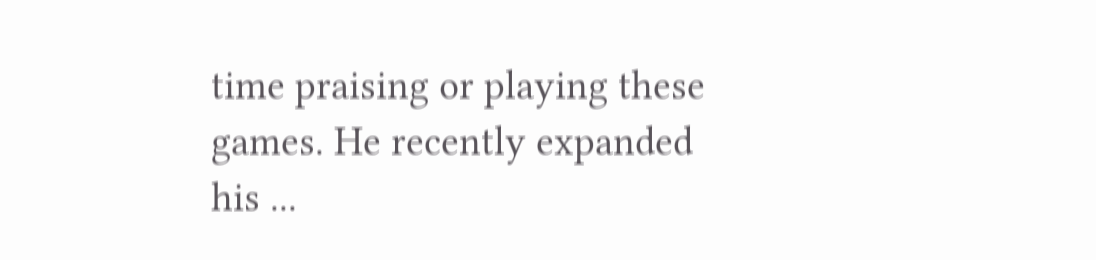time praising or playing these games. He recently expanded his ...